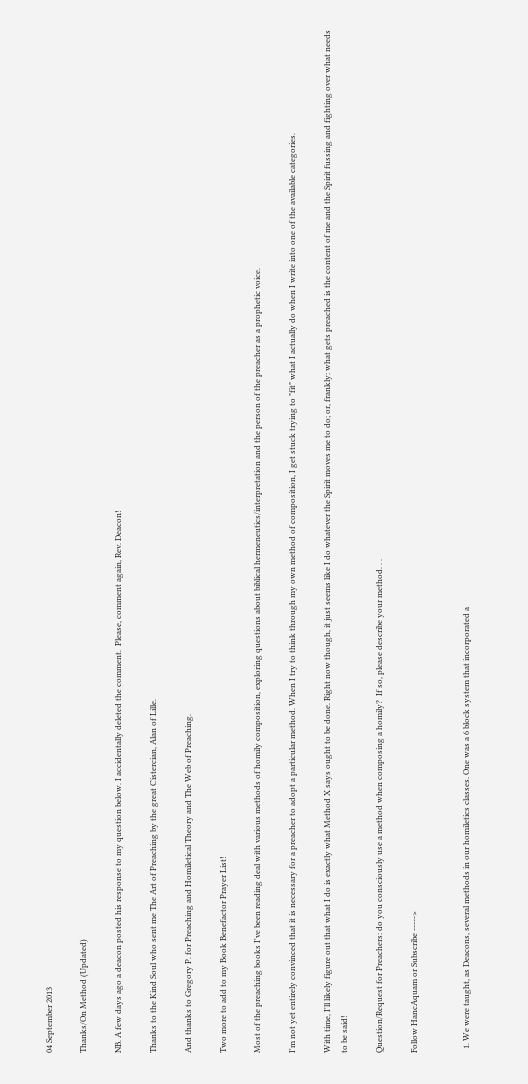04 September 2013

Thanks/On Method (Updated)

NB. A few days ago a deacon posted his response to my question below. I accidentally deleted the comment.  Please, comment again, Rev. Deacon!

Thanks to the Kind Soul who sent me The Art of Preaching by the great Cistercian, Alan of Lille.

And thanks to Gregory P. for Preaching and Homiletical Theory and The Web of Preaching.

Two more to add to my Book Benefactor Prayer List!

Most of the preaching books I've been reading deal with various methods of homily composition, exploring questions about biblical hermeneutics/interpretation and the person of the preacher as a prophetic voice.

I'm not yet entirely convinced that it is necessary for a preacher to adopt a particular method. When I try to think through my own method of composition, I get stuck trying to "fit" what I actually do when I write into one of the available categories.

With time, I'll likely figure out that what I do is exactly what Method X says ought to be done. Right now though, it just seems like I do whatever the Spirit moves me to do; or, frankly: what gets preached is the content of me and the Spirit fussing and fighting over what needs to be said!

Question/Request for Preachers: do you consciously use a method when composing a homily?  If so, please describe your method. . .

Follow HancAquam or Subscribe ----->


  1. We were taught, as Deacons, several methods in our homiletics classes. One was a 6 block system that incorporated a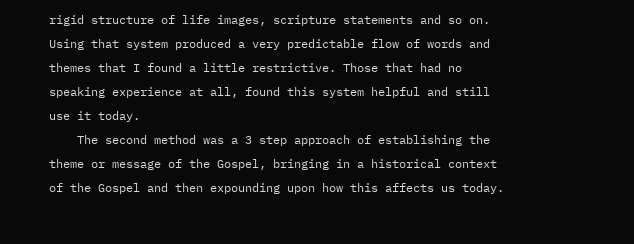rigid structure of life images, scripture statements and so on. Using that system produced a very predictable flow of words and themes that I found a little restrictive. Those that had no speaking experience at all, found this system helpful and still use it today.
    The second method was a 3 step approach of establishing the theme or message of the Gospel, bringing in a historical context of the Gospel and then expounding upon how this affects us today.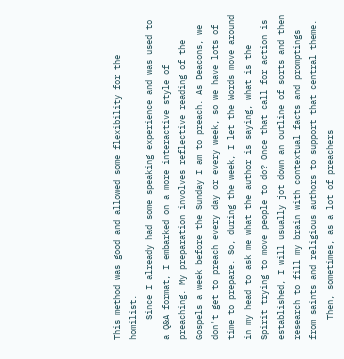This method was good and allowed some flexibility for the homilist.
    Since I already had some speaking experience and was used to a Q&A format, I embarked on a more interactive style of preaching. My preparation involves reflective reading of the Gospels a week before the Sunday I am to preach. As Deacons, we don't get to preach every day or every week, so we have lots of time to prepare. So, during the week, I let the Words move around in my head to ask me what the author is saying, what is the Spirit trying to move people to do? Once that call for action is established, I will usually jot down an outline of sorts and then research to fill my brain with contextual facts and promptings from saints and religious authors to support that central theme.
    Then, sometimes, as a lot of preachers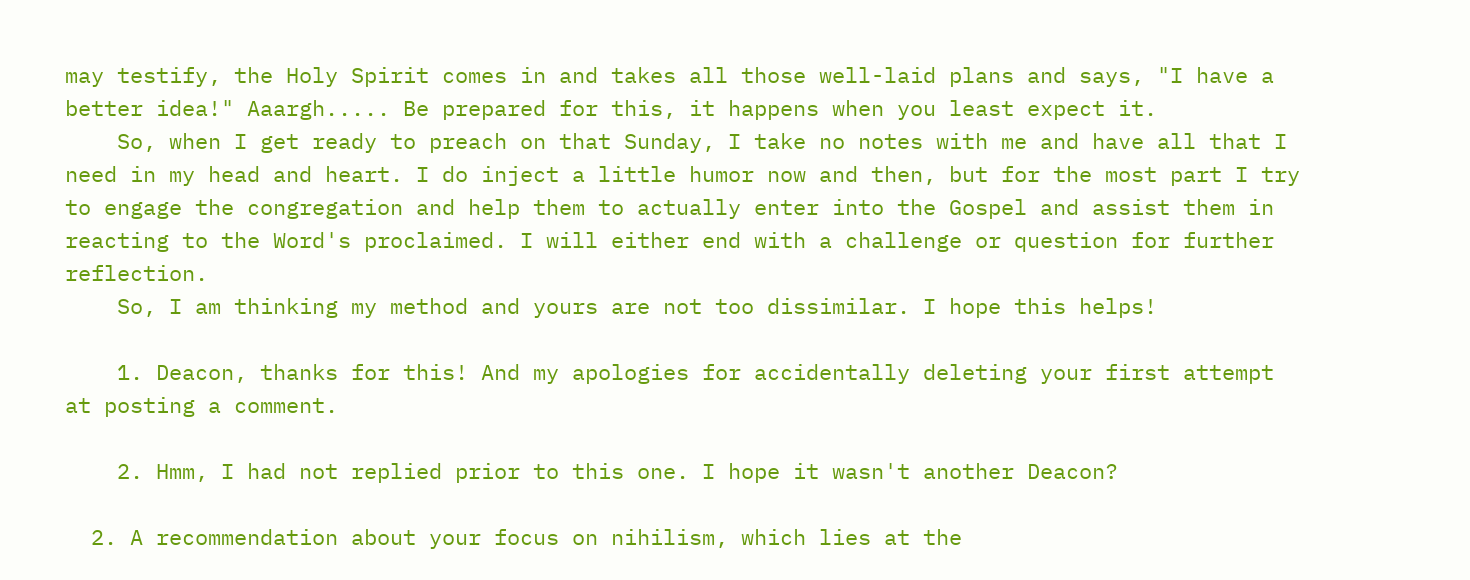may testify, the Holy Spirit comes in and takes all those well-laid plans and says, "I have a better idea!" Aaargh..... Be prepared for this, it happens when you least expect it.
    So, when I get ready to preach on that Sunday, I take no notes with me and have all that I need in my head and heart. I do inject a little humor now and then, but for the most part I try to engage the congregation and help them to actually enter into the Gospel and assist them in reacting to the Word's proclaimed. I will either end with a challenge or question for further reflection.
    So, I am thinking my method and yours are not too dissimilar. I hope this helps!

    1. Deacon, thanks for this! And my apologies for accidentally deleting your first attempt at posting a comment.

    2. Hmm, I had not replied prior to this one. I hope it wasn't another Deacon?

  2. A recommendation about your focus on nihilism, which lies at the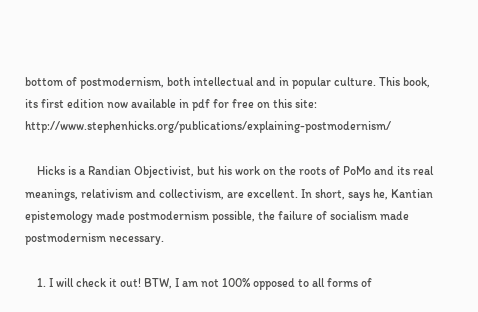bottom of postmodernism, both intellectual and in popular culture. This book, its first edition now available in pdf for free on this site: http://www.stephenhicks.org/publications/explaining-postmodernism/

    Hicks is a Randian Objectivist, but his work on the roots of PoMo and its real meanings, relativism and collectivism, are excellent. In short, says he, Kantian epistemology made postmodernism possible, the failure of socialism made postmodernism necessary.

    1. I will check it out! BTW, I am not 100% opposed to all forms of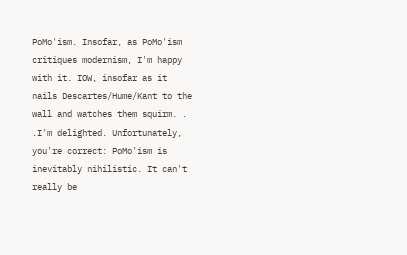PoMo'ism. Insofar, as PoMo'ism critiques modernism, I'm happy with it. IOW, insofar as it nails Descartes/Hume/Kant to the wall and watches them squirm. . .I'm delighted. Unfortunately, you're correct: PoMo'ism is inevitably nihilistic. It can't really be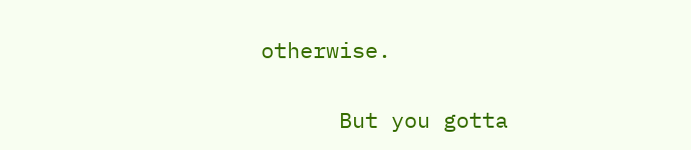otherwise.

      But you gotta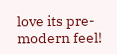love its pre-modern feel!